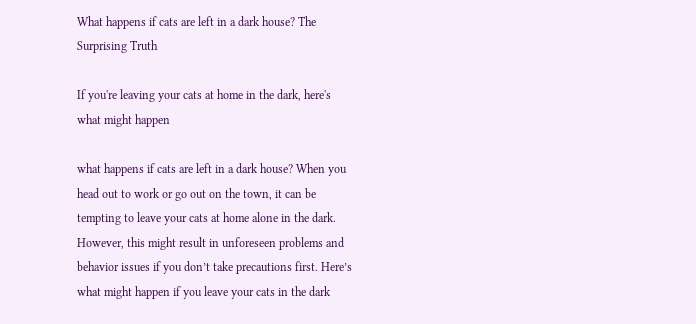What happens if cats are left in a dark house? The Surprising Truth

If you're leaving your cats at home in the dark, here's what might happen

what happens if cats are left in a dark house? When you head out to work or go out on the town, it can be tempting to leave your cats at home alone in the dark. However, this might result in unforeseen problems and behavior issues if you don’t take precautions first. Here’s what might happen if you leave your cats in the dark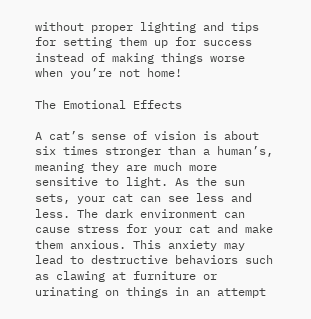without proper lighting and tips for setting them up for success instead of making things worse when you’re not home!

The Emotional Effects

A cat’s sense of vision is about six times stronger than a human’s, meaning they are much more sensitive to light. As the sun sets, your cat can see less and less. The dark environment can cause stress for your cat and make them anxious. This anxiety may lead to destructive behaviors such as clawing at furniture or urinating on things in an attempt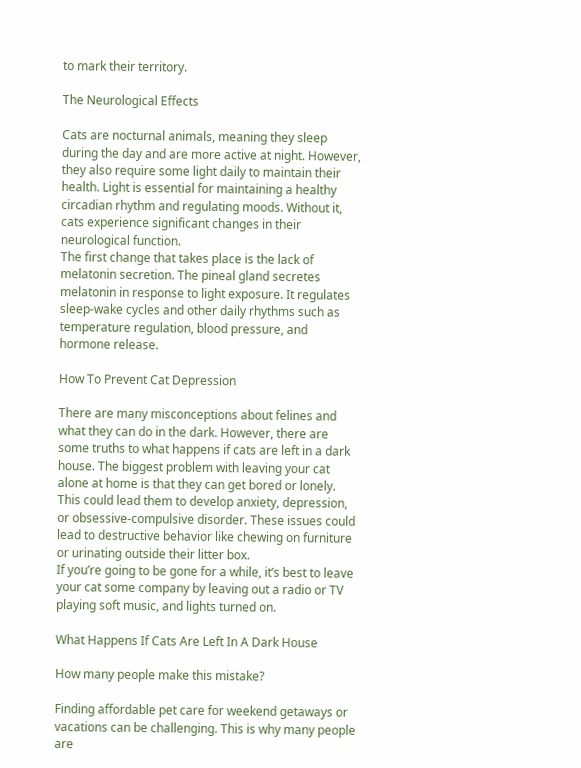to mark their territory.

The Neurological Effects

Cats are nocturnal animals, meaning they sleep during the day and are more active at night. However, they also require some light daily to maintain their health. Light is essential for maintaining a healthy circadian rhythm and regulating moods. Without it, cats experience significant changes in their neurological function.
The first change that takes place is the lack of melatonin secretion. The pineal gland secretes melatonin in response to light exposure. It regulates sleep-wake cycles and other daily rhythms such as temperature regulation, blood pressure, and hormone release.

How To Prevent Cat Depression

There are many misconceptions about felines and what they can do in the dark. However, there are some truths to what happens if cats are left in a dark house. The biggest problem with leaving your cat alone at home is that they can get bored or lonely. This could lead them to develop anxiety, depression, or obsessive-compulsive disorder. These issues could lead to destructive behavior like chewing on furniture or urinating outside their litter box.
If you’re going to be gone for a while, it’s best to leave your cat some company by leaving out a radio or TV playing soft music, and lights turned on.

What Happens If Cats Are Left In A Dark House

How many people make this mistake?

Finding affordable pet care for weekend getaways or vacations can be challenging. This is why many people are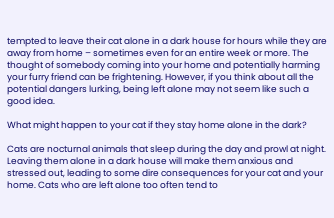tempted to leave their cat alone in a dark house for hours while they are away from home – sometimes even for an entire week or more. The thought of somebody coming into your home and potentially harming your furry friend can be frightening. However, if you think about all the potential dangers lurking, being left alone may not seem like such a good idea.

What might happen to your cat if they stay home alone in the dark?

Cats are nocturnal animals that sleep during the day and prowl at night. Leaving them alone in a dark house will make them anxious and stressed out, leading to some dire consequences for your cat and your home. Cats who are left alone too often tend to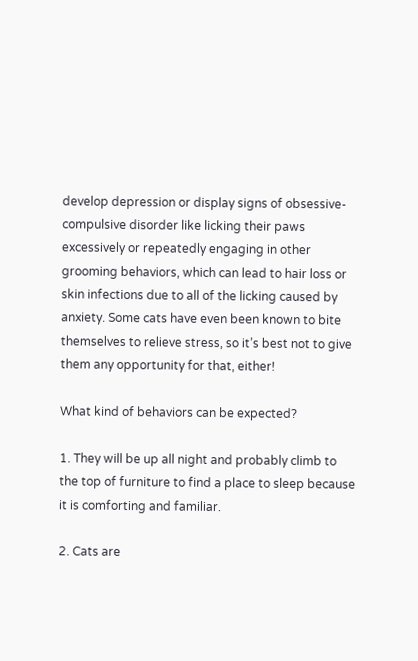develop depression or display signs of obsessive-compulsive disorder like licking their paws excessively or repeatedly engaging in other grooming behaviors, which can lead to hair loss or skin infections due to all of the licking caused by anxiety. Some cats have even been known to bite themselves to relieve stress, so it’s best not to give them any opportunity for that, either!

What kind of behaviors can be expected?

1. They will be up all night and probably climb to the top of furniture to find a place to sleep because it is comforting and familiar.

2. Cats are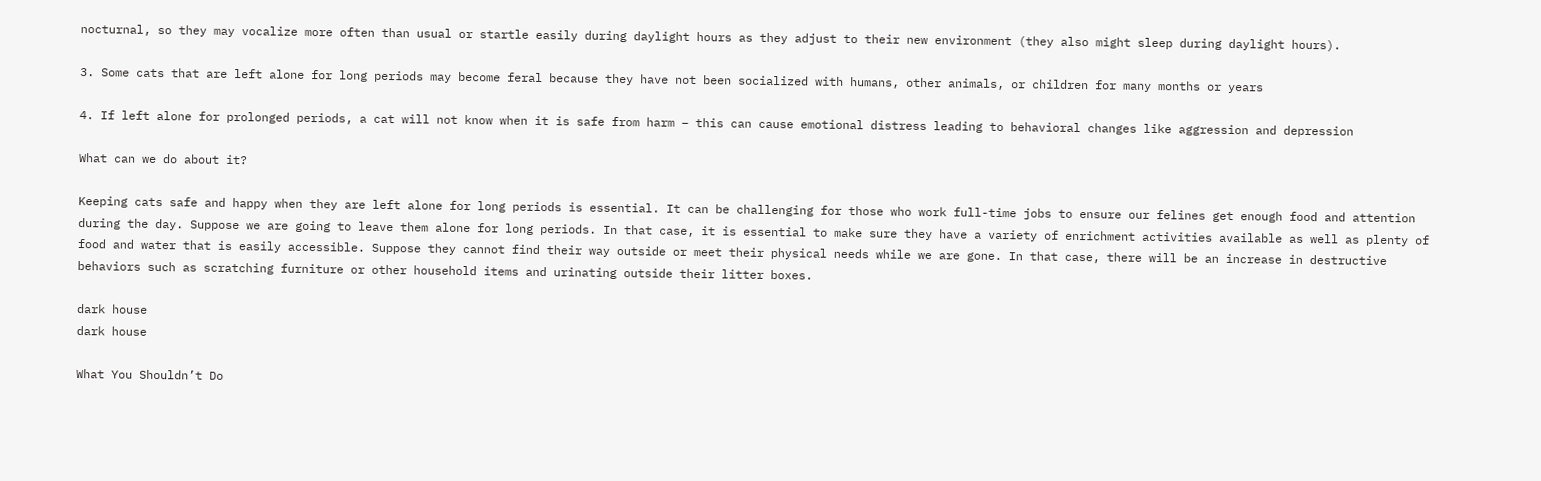nocturnal, so they may vocalize more often than usual or startle easily during daylight hours as they adjust to their new environment (they also might sleep during daylight hours).

3. Some cats that are left alone for long periods may become feral because they have not been socialized with humans, other animals, or children for many months or years

4. If left alone for prolonged periods, a cat will not know when it is safe from harm – this can cause emotional distress leading to behavioral changes like aggression and depression

What can we do about it?

Keeping cats safe and happy when they are left alone for long periods is essential. It can be challenging for those who work full-time jobs to ensure our felines get enough food and attention during the day. Suppose we are going to leave them alone for long periods. In that case, it is essential to make sure they have a variety of enrichment activities available as well as plenty of food and water that is easily accessible. Suppose they cannot find their way outside or meet their physical needs while we are gone. In that case, there will be an increase in destructive behaviors such as scratching furniture or other household items and urinating outside their litter boxes.

dark house
dark house

What You Shouldn’t Do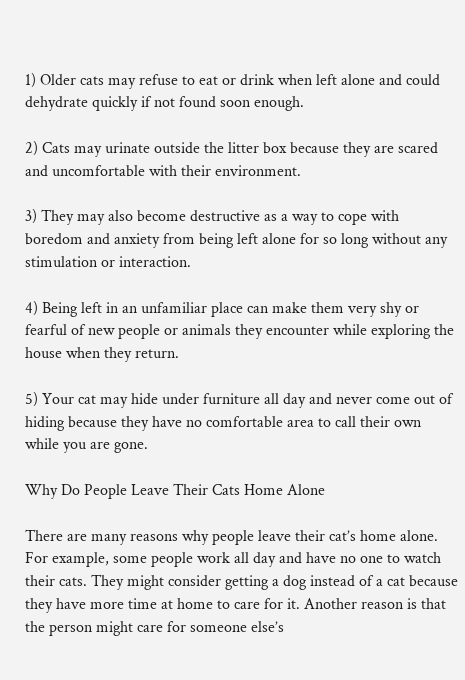1) Older cats may refuse to eat or drink when left alone and could dehydrate quickly if not found soon enough.

2) Cats may urinate outside the litter box because they are scared and uncomfortable with their environment.

3) They may also become destructive as a way to cope with boredom and anxiety from being left alone for so long without any stimulation or interaction.

4) Being left in an unfamiliar place can make them very shy or fearful of new people or animals they encounter while exploring the house when they return.

5) Your cat may hide under furniture all day and never come out of hiding because they have no comfortable area to call their own while you are gone.

Why Do People Leave Their Cats Home Alone

There are many reasons why people leave their cat’s home alone. For example, some people work all day and have no one to watch their cats. They might consider getting a dog instead of a cat because they have more time at home to care for it. Another reason is that the person might care for someone else’s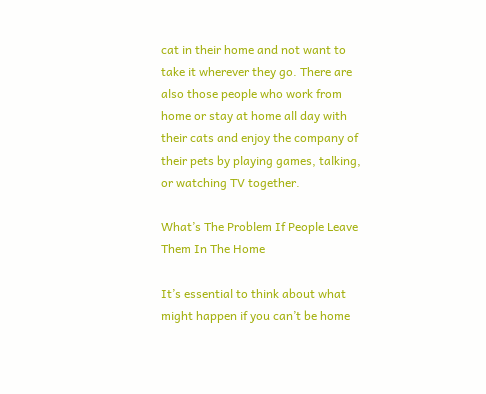cat in their home and not want to take it wherever they go. There are also those people who work from home or stay at home all day with their cats and enjoy the company of their pets by playing games, talking, or watching TV together.

What’s The Problem If People Leave Them In The Home

It’s essential to think about what might happen if you can’t be home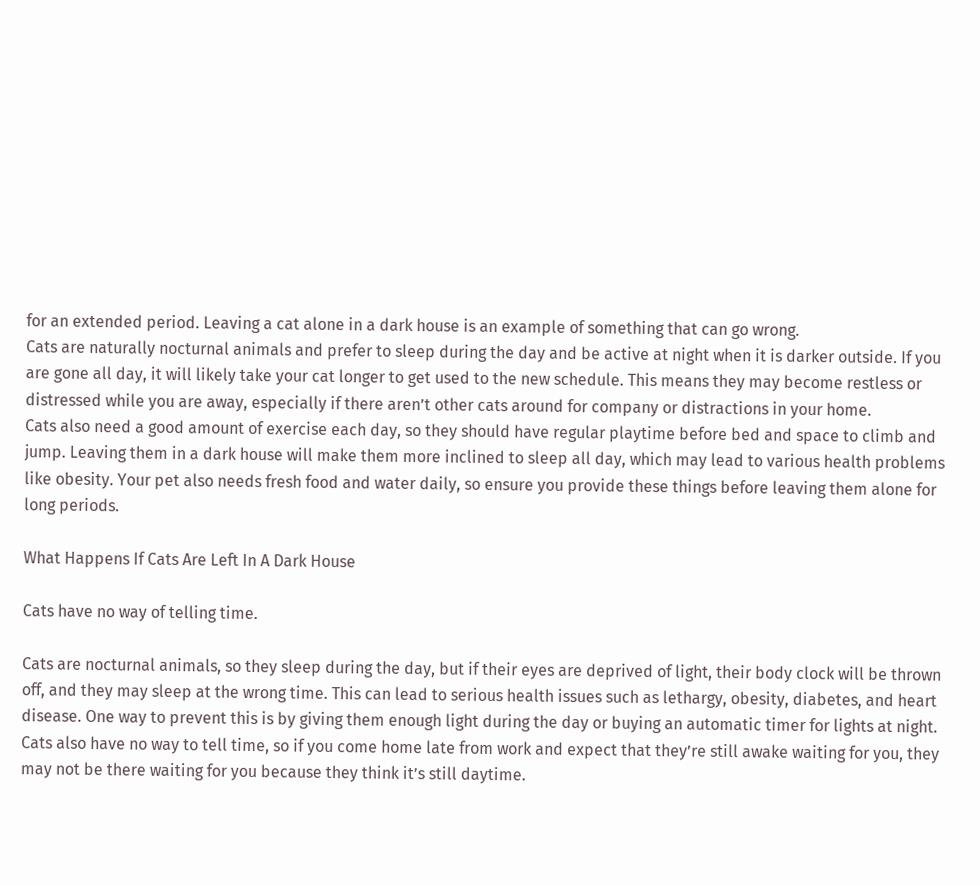for an extended period. Leaving a cat alone in a dark house is an example of something that can go wrong.
Cats are naturally nocturnal animals and prefer to sleep during the day and be active at night when it is darker outside. If you are gone all day, it will likely take your cat longer to get used to the new schedule. This means they may become restless or distressed while you are away, especially if there aren’t other cats around for company or distractions in your home.
Cats also need a good amount of exercise each day, so they should have regular playtime before bed and space to climb and jump. Leaving them in a dark house will make them more inclined to sleep all day, which may lead to various health problems like obesity. Your pet also needs fresh food and water daily, so ensure you provide these things before leaving them alone for long periods.

What Happens If Cats Are Left In A Dark House

Cats have no way of telling time.

Cats are nocturnal animals, so they sleep during the day, but if their eyes are deprived of light, their body clock will be thrown off, and they may sleep at the wrong time. This can lead to serious health issues such as lethargy, obesity, diabetes, and heart disease. One way to prevent this is by giving them enough light during the day or buying an automatic timer for lights at night. Cats also have no way to tell time, so if you come home late from work and expect that they’re still awake waiting for you, they may not be there waiting for you because they think it’s still daytime.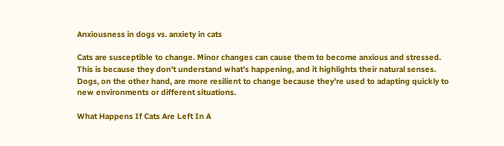Anxiousness in dogs vs. anxiety in cats

Cats are susceptible to change. Minor changes can cause them to become anxious and stressed. This is because they don’t understand what’s happening, and it highlights their natural senses. Dogs, on the other hand, are more resilient to change because they’re used to adapting quickly to new environments or different situations.

What Happens If Cats Are Left In A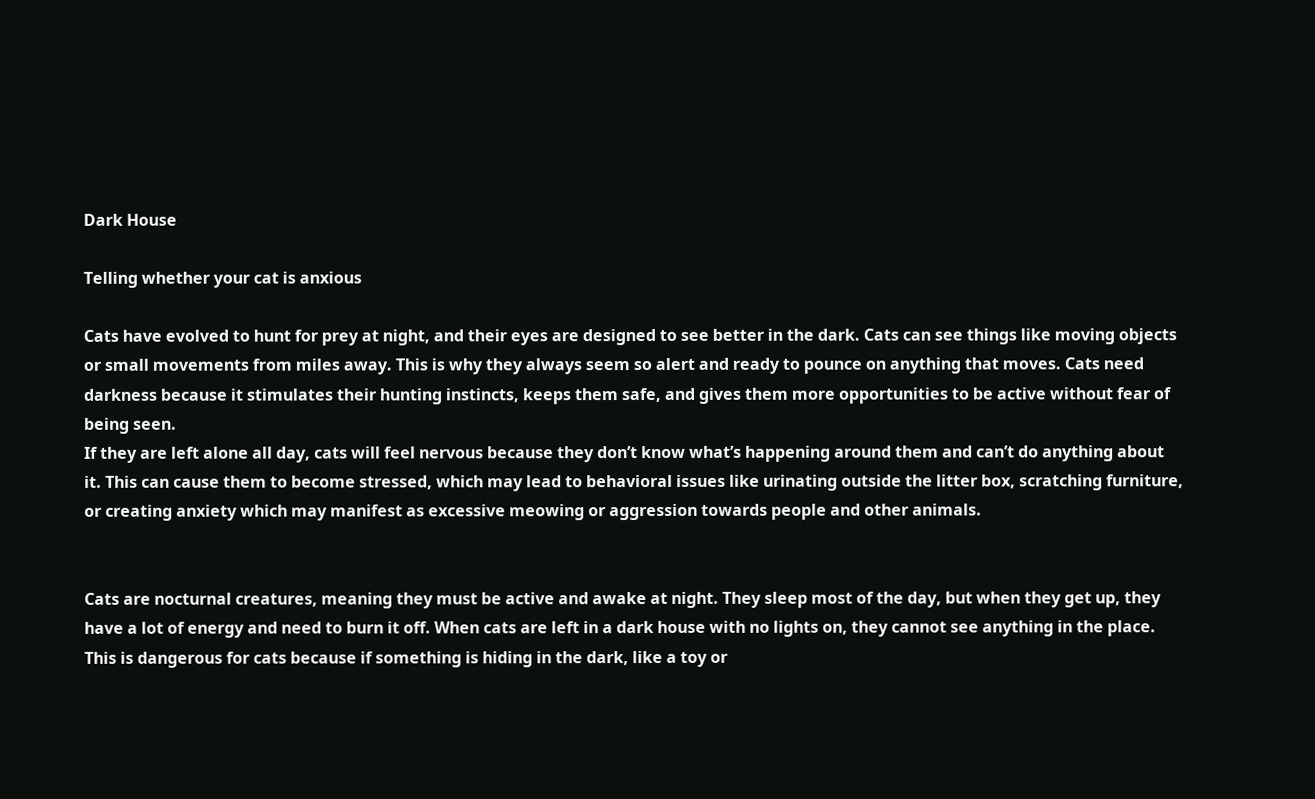Dark House

Telling whether your cat is anxious

Cats have evolved to hunt for prey at night, and their eyes are designed to see better in the dark. Cats can see things like moving objects or small movements from miles away. This is why they always seem so alert and ready to pounce on anything that moves. Cats need darkness because it stimulates their hunting instincts, keeps them safe, and gives them more opportunities to be active without fear of being seen.
If they are left alone all day, cats will feel nervous because they don’t know what’s happening around them and can’t do anything about it. This can cause them to become stressed, which may lead to behavioral issues like urinating outside the litter box, scratching furniture, or creating anxiety which may manifest as excessive meowing or aggression towards people and other animals.


Cats are nocturnal creatures, meaning they must be active and awake at night. They sleep most of the day, but when they get up, they have a lot of energy and need to burn it off. When cats are left in a dark house with no lights on, they cannot see anything in the place. This is dangerous for cats because if something is hiding in the dark, like a toy or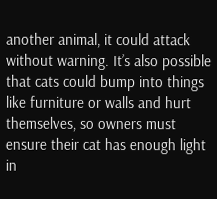another animal, it could attack without warning. It’s also possible that cats could bump into things like furniture or walls and hurt themselves, so owners must ensure their cat has enough light in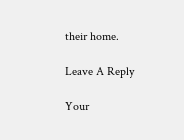their home.

Leave A Reply

Your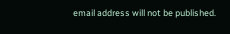email address will not be published.